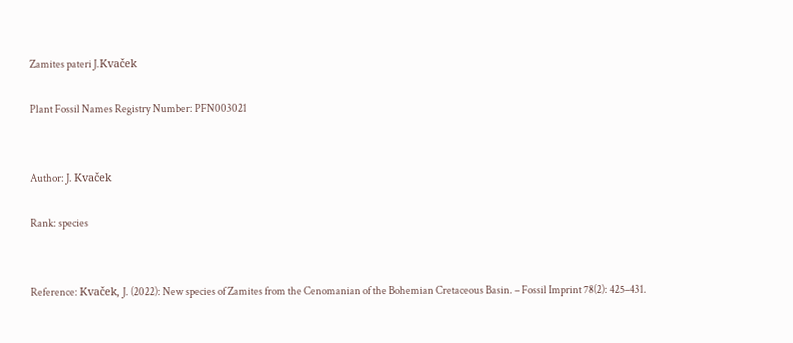Zamites pateri J.Kvaček

Plant Fossil Names Registry Number: PFN003021


Author: J. Kvaček

Rank: species


Reference: Kvaček, J. (2022): New species of Zamites from the Cenomanian of the Bohemian Cretaceous Basin. – Fossil Imprint 78(2): 425–431.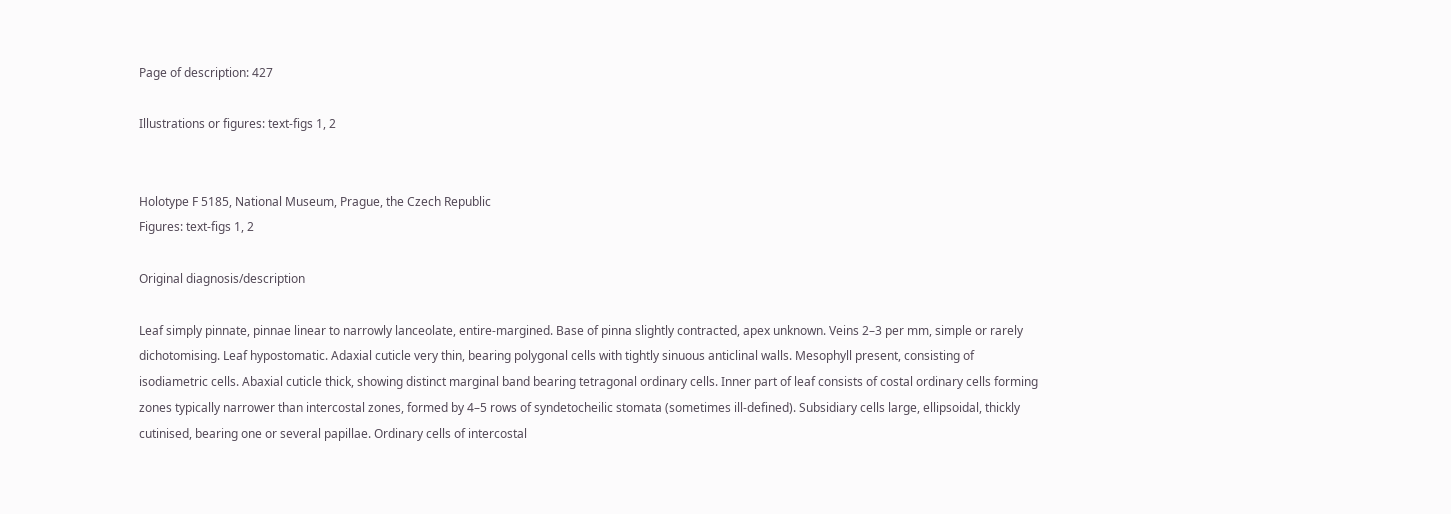Page of description: 427

Illustrations or figures: text-figs 1, 2


Holotype F 5185, National Museum, Prague, the Czech Republic
Figures: text-figs 1, 2

Original diagnosis/description

Leaf simply pinnate, pinnae linear to narrowly lanceolate, entire-margined. Base of pinna slightly contracted, apex unknown. Veins 2–3 per mm, simple or rarely dichotomising. Leaf hypostomatic. Adaxial cuticle very thin, bearing polygonal cells with tightly sinuous anticlinal walls. Mesophyll present, consisting of isodiametric cells. Abaxial cuticle thick, showing distinct marginal band bearing tetragonal ordinary cells. Inner part of leaf consists of costal ordinary cells forming zones typically narrower than intercostal zones, formed by 4–5 rows of syndetocheilic stomata (sometimes ill-defined). Subsidiary cells large, ellipsoidal, thickly cutinised, bearing one or several papillae. Ordinary cells of intercostal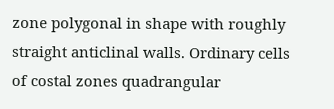zone polygonal in shape with roughly straight anticlinal walls. Ordinary cells of costal zones quadrangular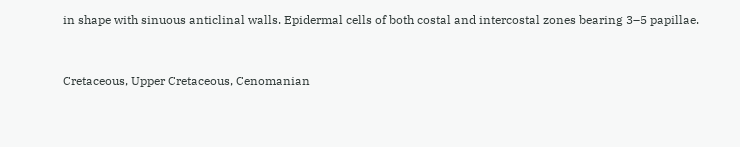in shape with sinuous anticlinal walls. Epidermal cells of both costal and intercostal zones bearing 3–5 papillae.


Cretaceous, Upper Cretaceous, Cenomanian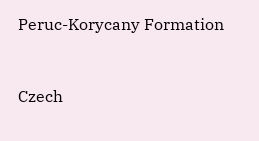Peruc-Korycany Formation


Czech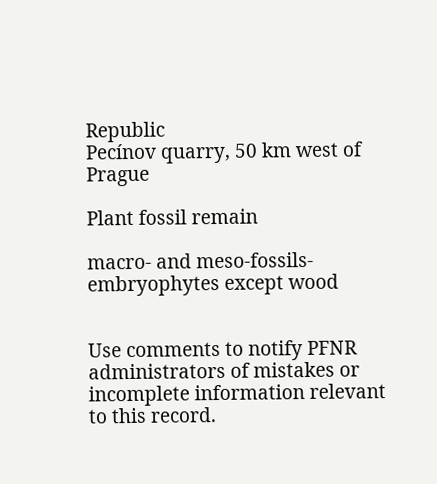Republic
Pecínov quarry, 50 km west of Prague

Plant fossil remain

macro- and meso-fossils-embryophytes except wood


Use comments to notify PFNR administrators of mistakes or incomplete information relevant to this record.